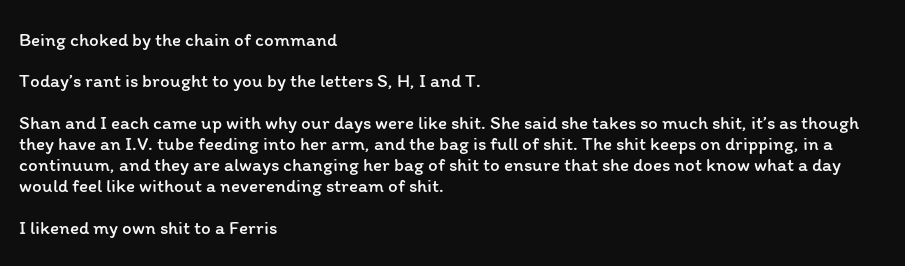Being choked by the chain of command

Today’s rant is brought to you by the letters S, H, I and T.

Shan and I each came up with why our days were like shit. She said she takes so much shit, it’s as though they have an I.V. tube feeding into her arm, and the bag is full of shit. The shit keeps on dripping, in a continuum, and they are always changing her bag of shit to ensure that she does not know what a day would feel like without a neverending stream of shit.

I likened my own shit to a Ferris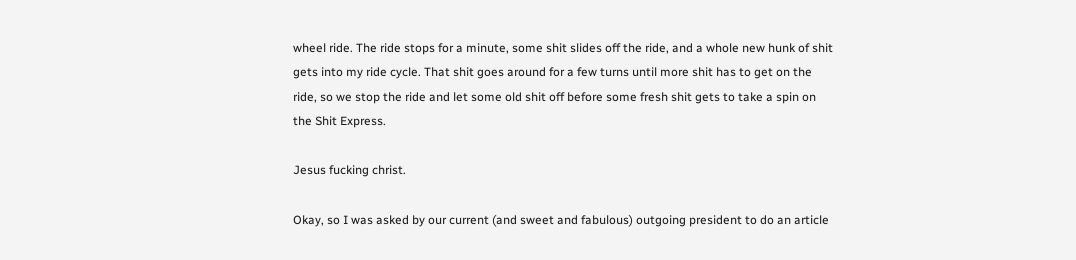wheel ride. The ride stops for a minute, some shit slides off the ride, and a whole new hunk of shit gets into my ride cycle. That shit goes around for a few turns until more shit has to get on the ride, so we stop the ride and let some old shit off before some fresh shit gets to take a spin on the Shit Express.

Jesus fucking christ.

Okay, so I was asked by our current (and sweet and fabulous) outgoing president to do an article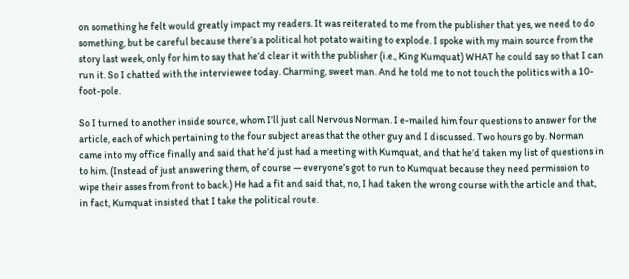on something he felt would greatly impact my readers. It was reiterated to me from the publisher that yes, we need to do something, but be careful because there’s a political hot potato waiting to explode. I spoke with my main source from the story last week, only for him to say that he’d clear it with the publisher (i.e., King Kumquat) WHAT he could say so that I can run it. So I chatted with the interviewee today. Charming, sweet man. And he told me to not touch the politics with a 10-foot-pole.

So I turned to another inside source, whom I’ll just call Nervous Norman. I e-mailed him four questions to answer for the article, each of which pertaining to the four subject areas that the other guy and I discussed. Two hours go by. Norman came into my office finally and said that he’d just had a meeting with Kumquat, and that he’d taken my list of questions in to him. (Instead of just answering them, of course — everyone’s got to run to Kumquat because they need permission to wipe their asses from front to back.) He had a fit and said that, no, I had taken the wrong course with the article and that, in fact, Kumquat insisted that I take the political route.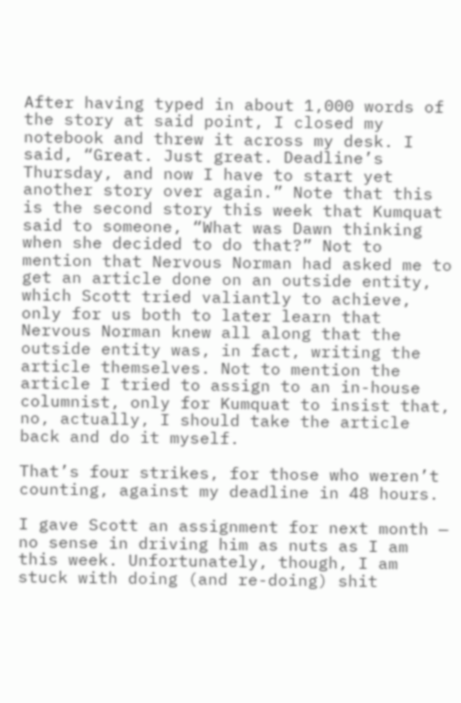After having typed in about 1,000 words of the story at said point, I closed my notebook and threw it across my desk. I said, “Great. Just great. Deadline’s Thursday, and now I have to start yet another story over again.” Note that this is the second story this week that Kumquat said to someone, “What was Dawn thinking when she decided to do that?” Not to mention that Nervous Norman had asked me to get an article done on an outside entity, which Scott tried valiantly to achieve, only for us both to later learn that Nervous Norman knew all along that the outside entity was, in fact, writing the article themselves. Not to mention the article I tried to assign to an in-house columnist, only for Kumquat to insist that, no, actually, I should take the article back and do it myself.

That’s four strikes, for those who weren’t counting, against my deadline in 48 hours.

I gave Scott an assignment for next month — no sense in driving him as nuts as I am this week. Unfortunately, though, I am stuck with doing (and re-doing) shit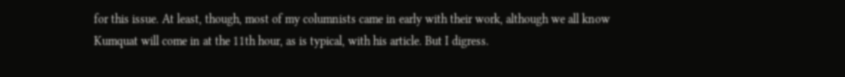for this issue. At least, though, most of my columnists came in early with their work, although we all know Kumquat will come in at the 11th hour, as is typical, with his article. But I digress.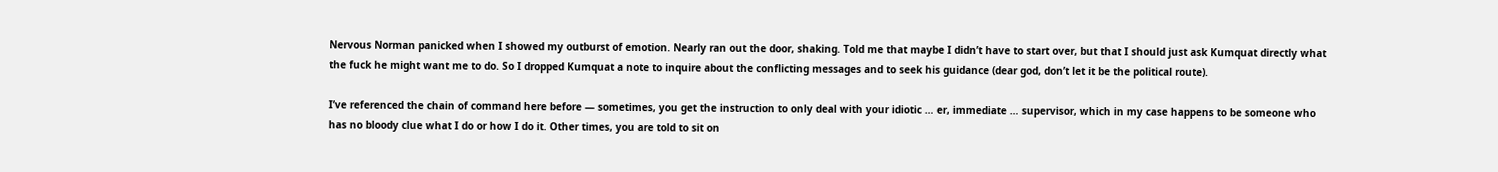Nervous Norman panicked when I showed my outburst of emotion. Nearly ran out the door, shaking. Told me that maybe I didn’t have to start over, but that I should just ask Kumquat directly what the fuck he might want me to do. So I dropped Kumquat a note to inquire about the conflicting messages and to seek his guidance (dear god, don’t let it be the political route).

I’ve referenced the chain of command here before — sometimes, you get the instruction to only deal with your idiotic … er, immediate … supervisor, which in my case happens to be someone who has no bloody clue what I do or how I do it. Other times, you are told to sit on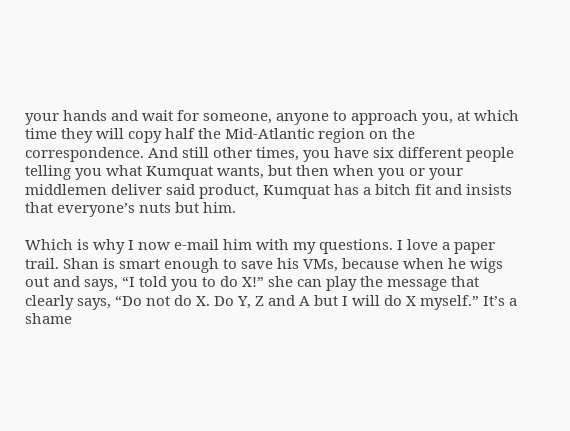your hands and wait for someone, anyone to approach you, at which time they will copy half the Mid-Atlantic region on the correspondence. And still other times, you have six different people telling you what Kumquat wants, but then when you or your middlemen deliver said product, Kumquat has a bitch fit and insists that everyone’s nuts but him.

Which is why I now e-mail him with my questions. I love a paper trail. Shan is smart enough to save his VMs, because when he wigs out and says, “I told you to do X!” she can play the message that clearly says, “Do not do X. Do Y, Z and A but I will do X myself.” It’s a shame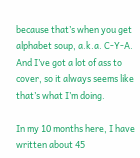because that’s when you get alphabet soup, a.k.a. C-Y-A. And I’ve got a lot of ass to cover, so it always seems like that’s what I’m doing.

In my 10 months here, I have written about 45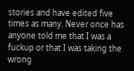stories and have edited five times as many. Never once has anyone told me that I was a fuckup or that I was taking the wrong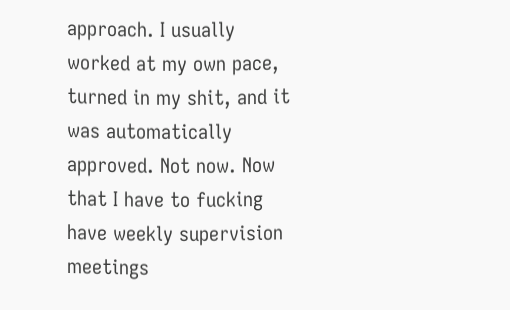approach. I usually worked at my own pace, turned in my shit, and it was automatically approved. Not now. Now that I have to fucking have weekly supervision meetings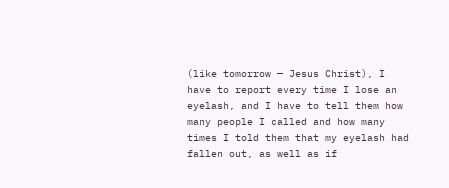(like tomorrow — Jesus Christ), I have to report every time I lose an eyelash, and I have to tell them how many people I called and how many times I told them that my eyelash had fallen out, as well as if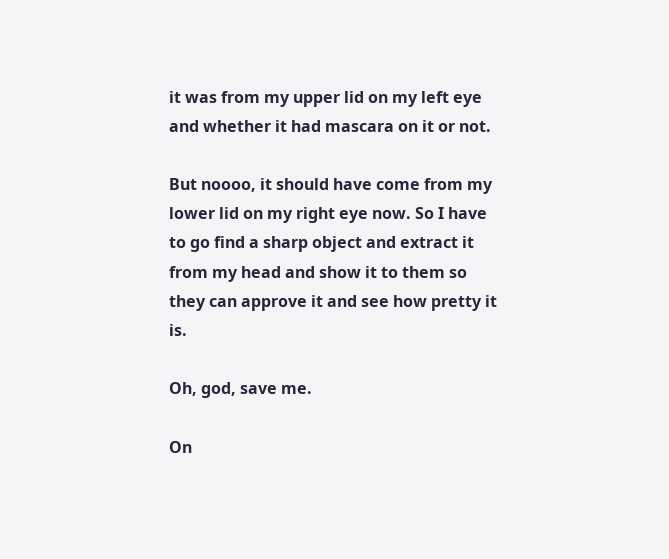it was from my upper lid on my left eye and whether it had mascara on it or not.

But noooo, it should have come from my lower lid on my right eye now. So I have to go find a sharp object and extract it from my head and show it to them so they can approve it and see how pretty it is.

Oh, god, save me.

On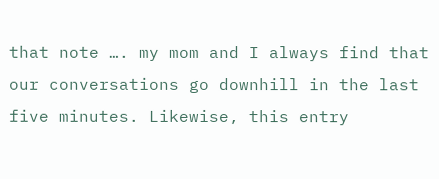that note …. my mom and I always find that our conversations go downhill in the last five minutes. Likewise, this entry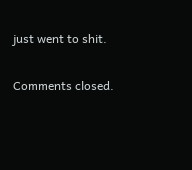just went to shit.

Comments closed.